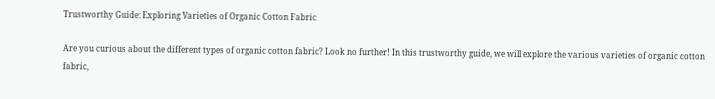Trustworthy Guide: Exploring Varieties of Organic Cotton Fabric

Are you curious about the different types of organic cotton fabric? Look no further! In this trustworthy guide, we will explore the various varieties of organic cotton fabric,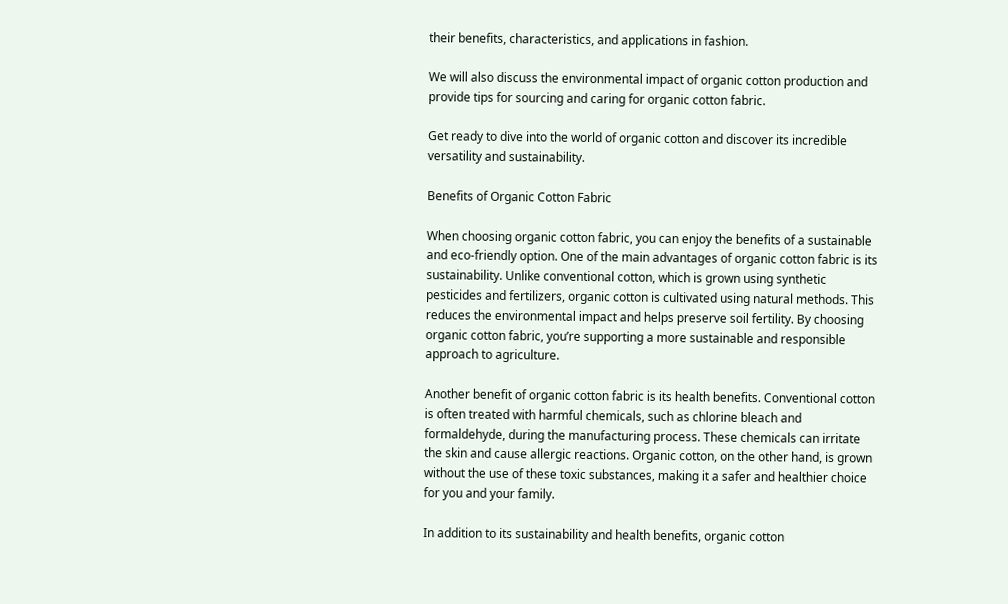their benefits, characteristics, and applications in fashion.

We will also discuss the environmental impact of organic cotton production and provide tips for sourcing and caring for organic cotton fabric.

Get ready to dive into the world of organic cotton and discover its incredible versatility and sustainability.

Benefits of Organic Cotton Fabric

When choosing organic cotton fabric, you can enjoy the benefits of a sustainable and eco-friendly option. One of the main advantages of organic cotton fabric is its sustainability. Unlike conventional cotton, which is grown using synthetic pesticides and fertilizers, organic cotton is cultivated using natural methods. This reduces the environmental impact and helps preserve soil fertility. By choosing organic cotton fabric, you’re supporting a more sustainable and responsible approach to agriculture.

Another benefit of organic cotton fabric is its health benefits. Conventional cotton is often treated with harmful chemicals, such as chlorine bleach and formaldehyde, during the manufacturing process. These chemicals can irritate the skin and cause allergic reactions. Organic cotton, on the other hand, is grown without the use of these toxic substances, making it a safer and healthier choice for you and your family.

In addition to its sustainability and health benefits, organic cotton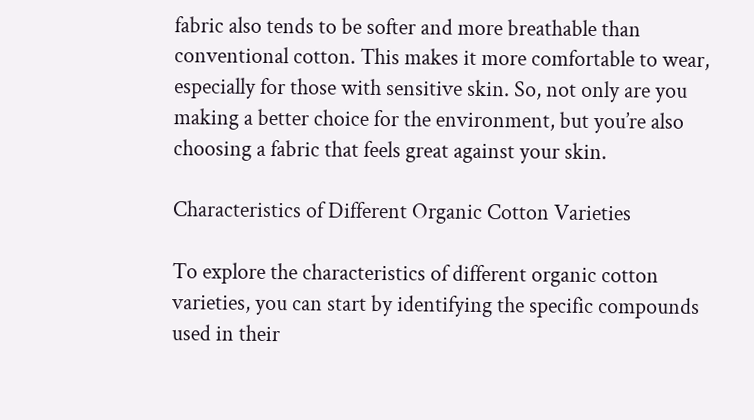fabric also tends to be softer and more breathable than conventional cotton. This makes it more comfortable to wear, especially for those with sensitive skin. So, not only are you making a better choice for the environment, but you’re also choosing a fabric that feels great against your skin.

Characteristics of Different Organic Cotton Varieties

To explore the characteristics of different organic cotton varieties, you can start by identifying the specific compounds used in their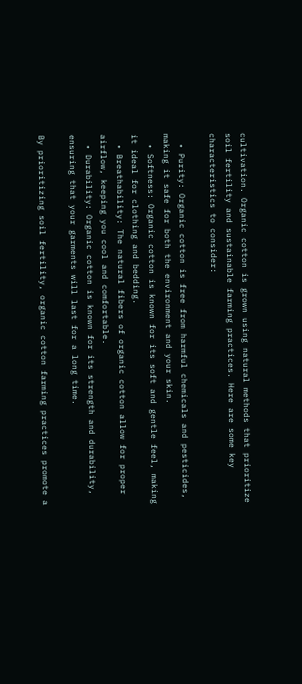cultivation. Organic cotton is grown using natural methods that prioritize soil fertility and sustainable farming practices. Here are some key characteristics to consider:

  • Purity: Organic cotton is free from harmful chemicals and pesticides, making it safe for both the environment and your skin.
  • Softness: Organic cotton is known for its soft and gentle feel, making it ideal for clothing and bedding.
  • Breathability: The natural fibers of organic cotton allow for proper airflow, keeping you cool and comfortable.
  • Durability: Organic cotton is known for its strength and durability, ensuring that your garments will last for a long time.

By prioritizing soil fertility, organic cotton farming practices promote a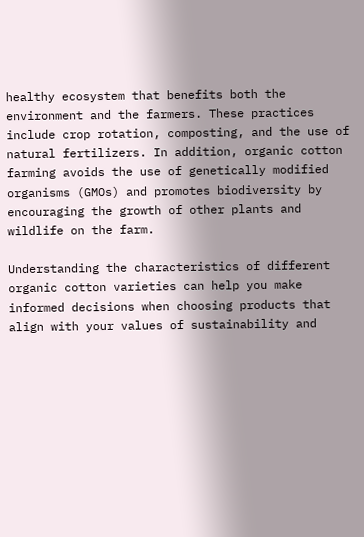healthy ecosystem that benefits both the environment and the farmers. These practices include crop rotation, composting, and the use of natural fertilizers. In addition, organic cotton farming avoids the use of genetically modified organisms (GMOs) and promotes biodiversity by encouraging the growth of other plants and wildlife on the farm.

Understanding the characteristics of different organic cotton varieties can help you make informed decisions when choosing products that align with your values of sustainability and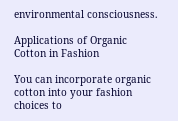environmental consciousness.

Applications of Organic Cotton in Fashion

You can incorporate organic cotton into your fashion choices to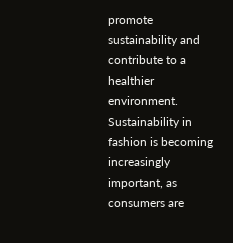promote sustainability and contribute to a healthier environment. Sustainability in fashion is becoming increasingly important, as consumers are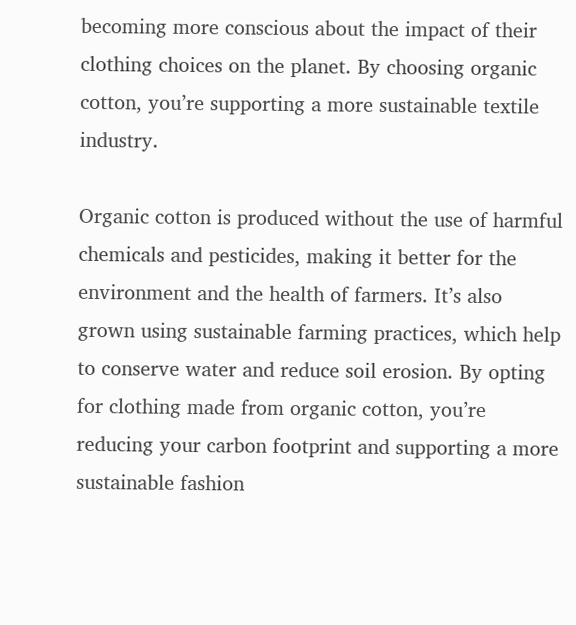becoming more conscious about the impact of their clothing choices on the planet. By choosing organic cotton, you’re supporting a more sustainable textile industry.

Organic cotton is produced without the use of harmful chemicals and pesticides, making it better for the environment and the health of farmers. It’s also grown using sustainable farming practices, which help to conserve water and reduce soil erosion. By opting for clothing made from organic cotton, you’re reducing your carbon footprint and supporting a more sustainable fashion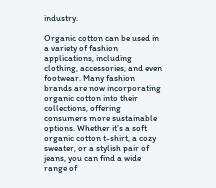industry.

Organic cotton can be used in a variety of fashion applications, including clothing, accessories, and even footwear. Many fashion brands are now incorporating organic cotton into their collections, offering consumers more sustainable options. Whether it’s a soft organic cotton t-shirt, a cozy sweater, or a stylish pair of jeans, you can find a wide range of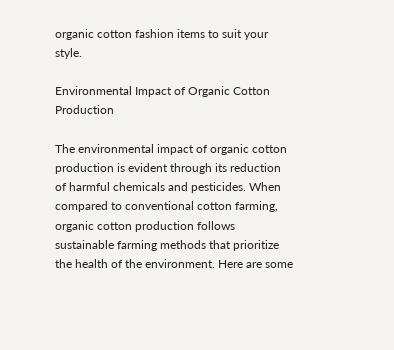organic cotton fashion items to suit your style.

Environmental Impact of Organic Cotton Production

The environmental impact of organic cotton production is evident through its reduction of harmful chemicals and pesticides. When compared to conventional cotton farming, organic cotton production follows sustainable farming methods that prioritize the health of the environment. Here are some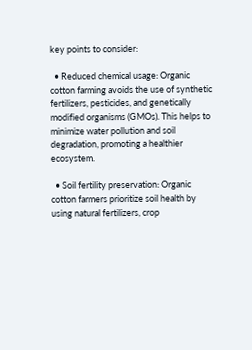key points to consider:

  • Reduced chemical usage: Organic cotton farming avoids the use of synthetic fertilizers, pesticides, and genetically modified organisms (GMOs). This helps to minimize water pollution and soil degradation, promoting a healthier ecosystem.

  • Soil fertility preservation: Organic cotton farmers prioritize soil health by using natural fertilizers, crop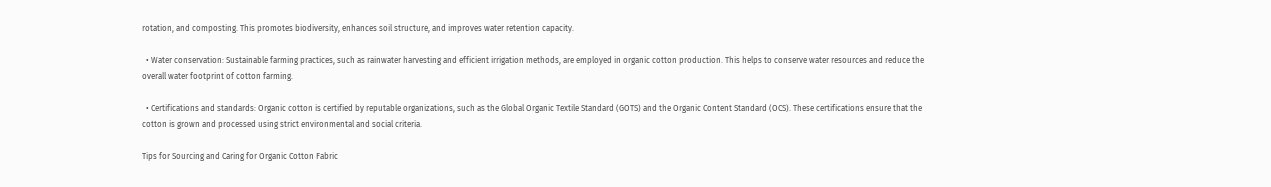rotation, and composting. This promotes biodiversity, enhances soil structure, and improves water retention capacity.

  • Water conservation: Sustainable farming practices, such as rainwater harvesting and efficient irrigation methods, are employed in organic cotton production. This helps to conserve water resources and reduce the overall water footprint of cotton farming.

  • Certifications and standards: Organic cotton is certified by reputable organizations, such as the Global Organic Textile Standard (GOTS) and the Organic Content Standard (OCS). These certifications ensure that the cotton is grown and processed using strict environmental and social criteria.

Tips for Sourcing and Caring for Organic Cotton Fabric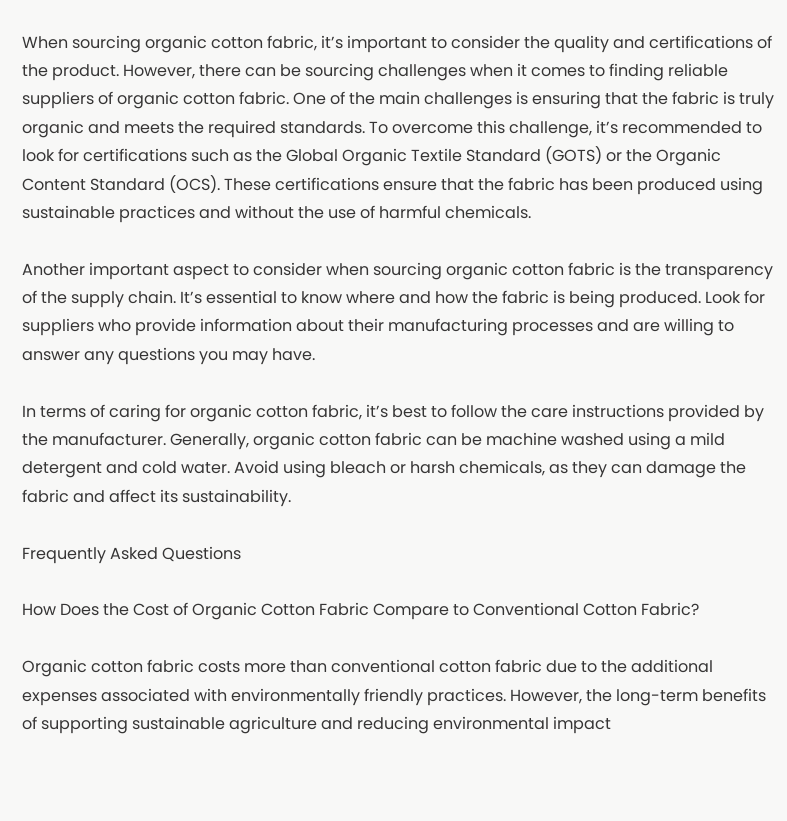When sourcing organic cotton fabric, it’s important to consider the quality and certifications of the product. However, there can be sourcing challenges when it comes to finding reliable suppliers of organic cotton fabric. One of the main challenges is ensuring that the fabric is truly organic and meets the required standards. To overcome this challenge, it’s recommended to look for certifications such as the Global Organic Textile Standard (GOTS) or the Organic Content Standard (OCS). These certifications ensure that the fabric has been produced using sustainable practices and without the use of harmful chemicals.

Another important aspect to consider when sourcing organic cotton fabric is the transparency of the supply chain. It’s essential to know where and how the fabric is being produced. Look for suppliers who provide information about their manufacturing processes and are willing to answer any questions you may have.

In terms of caring for organic cotton fabric, it’s best to follow the care instructions provided by the manufacturer. Generally, organic cotton fabric can be machine washed using a mild detergent and cold water. Avoid using bleach or harsh chemicals, as they can damage the fabric and affect its sustainability.

Frequently Asked Questions

How Does the Cost of Organic Cotton Fabric Compare to Conventional Cotton Fabric?

Organic cotton fabric costs more than conventional cotton fabric due to the additional expenses associated with environmentally friendly practices. However, the long-term benefits of supporting sustainable agriculture and reducing environmental impact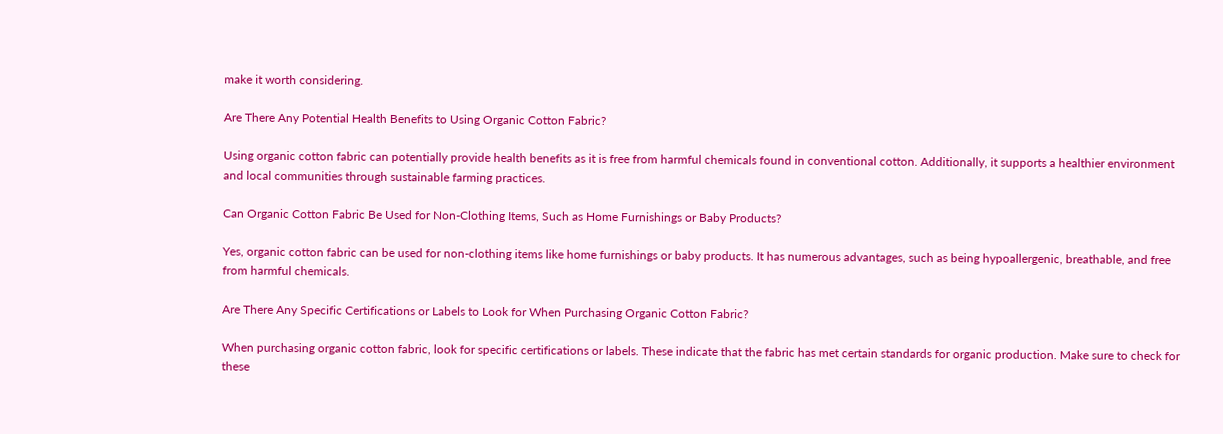make it worth considering.

Are There Any Potential Health Benefits to Using Organic Cotton Fabric?

Using organic cotton fabric can potentially provide health benefits as it is free from harmful chemicals found in conventional cotton. Additionally, it supports a healthier environment and local communities through sustainable farming practices.

Can Organic Cotton Fabric Be Used for Non-Clothing Items, Such as Home Furnishings or Baby Products?

Yes, organic cotton fabric can be used for non-clothing items like home furnishings or baby products. It has numerous advantages, such as being hypoallergenic, breathable, and free from harmful chemicals.

Are There Any Specific Certifications or Labels to Look for When Purchasing Organic Cotton Fabric?

When purchasing organic cotton fabric, look for specific certifications or labels. These indicate that the fabric has met certain standards for organic production. Make sure to check for these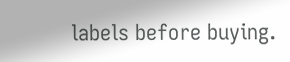labels before buying.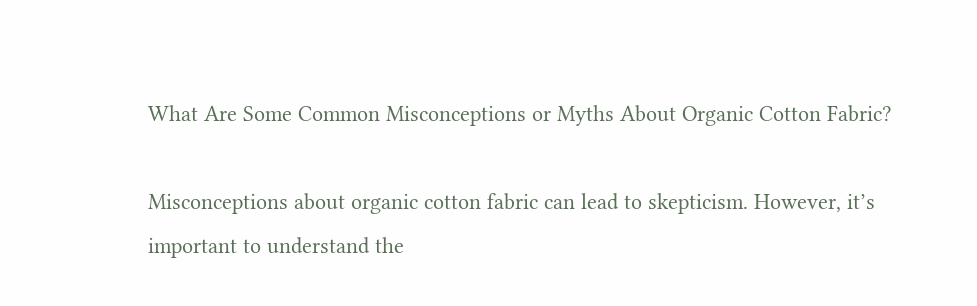What Are Some Common Misconceptions or Myths About Organic Cotton Fabric?

Misconceptions about organic cotton fabric can lead to skepticism. However, it’s important to understand the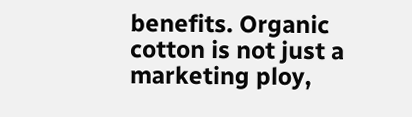benefits. Organic cotton is not just a marketing ploy,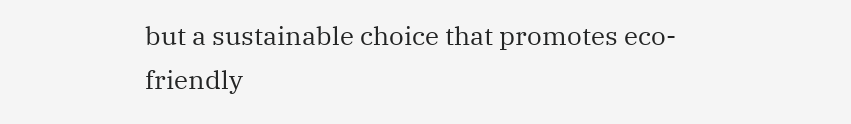but a sustainable choice that promotes eco-friendly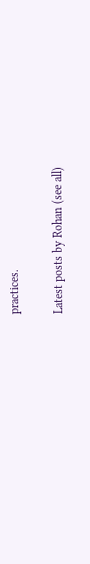practices.

Latest posts by Rohan (see all)